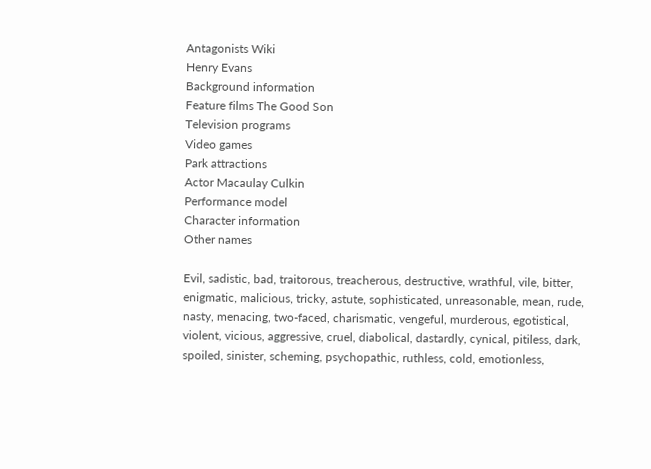Antagonists Wiki
Henry Evans
Background information
Feature films The Good Son
Television programs
Video games
Park attractions
Actor Macaulay Culkin
Performance model
Character information
Other names

Evil, sadistic, bad, traitorous, treacherous, destructive, wrathful, vile, bitter, enigmatic, malicious, tricky, astute, sophisticated, unreasonable, mean, rude, nasty, menacing, two-faced, charismatic, vengeful, murderous, egotistical, violent, vicious, aggressive, cruel, diabolical, dastardly, cynical, pitiless, dark, spoiled, sinister, scheming, psychopathic, ruthless, cold, emotionless,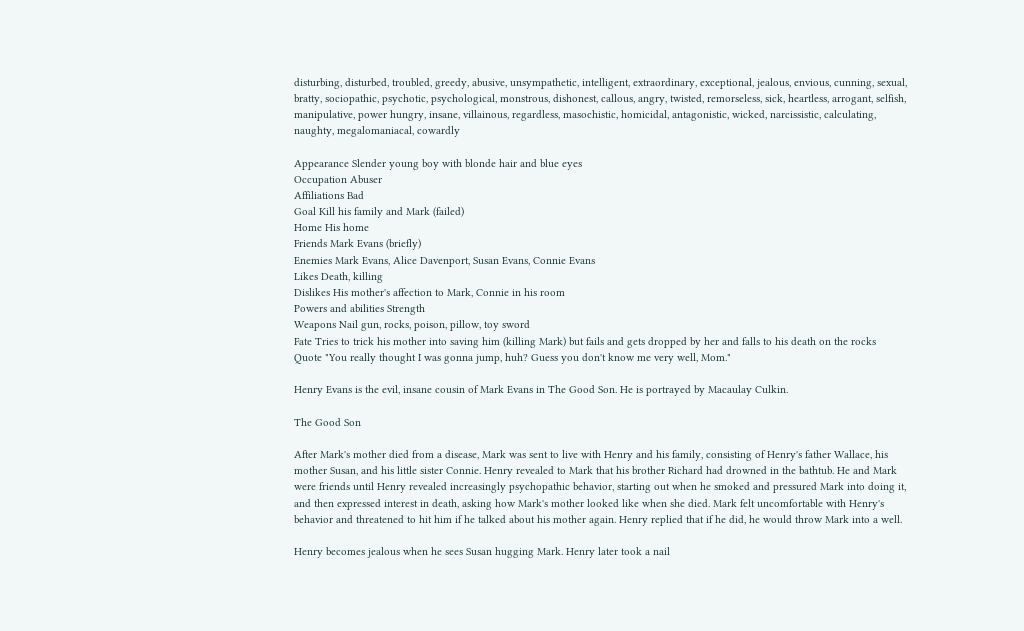disturbing, disturbed, troubled, greedy, abusive, unsympathetic, intelligent, extraordinary, exceptional, jealous, envious, cunning, sexual, bratty, sociopathic, psychotic, psychological, monstrous, dishonest, callous, angry, twisted, remorseless, sick, heartless, arrogant, selfish, manipulative, power hungry, insane, villainous, regardless, masochistic, homicidal, antagonistic, wicked, narcissistic, calculating, naughty, megalomaniacal, cowardly

Appearance Slender young boy with blonde hair and blue eyes
Occupation Abuser
Affiliations Bad
Goal Kill his family and Mark (failed)
Home His home
Friends Mark Evans (briefly)
Enemies Mark Evans, Alice Davenport, Susan Evans, Connie Evans
Likes Death, killing
Dislikes His mother's affection to Mark, Connie in his room
Powers and abilities Strength
Weapons Nail gun, rocks, poison, pillow, toy sword
Fate Tries to trick his mother into saving him (killing Mark) but fails and gets dropped by her and falls to his death on the rocks
Quote "You really thought I was gonna jump, huh? Guess you don't know me very well, Mom."

Henry Evans is the evil, insane cousin of Mark Evans in The Good Son. He is portrayed by Macaulay Culkin.

The Good Son

After Mark's mother died from a disease, Mark was sent to live with Henry and his family, consisting of Henry's father Wallace, his mother Susan, and his little sister Connie. Henry revealed to Mark that his brother Richard had drowned in the bathtub. He and Mark were friends until Henry revealed increasingly psychopathic behavior, starting out when he smoked and pressured Mark into doing it, and then expressed interest in death, asking how Mark's mother looked like when she died. Mark felt uncomfortable with Henry's behavior and threatened to hit him if he talked about his mother again. Henry replied that if he did, he would throw Mark into a well.

Henry becomes jealous when he sees Susan hugging Mark. Henry later took a nail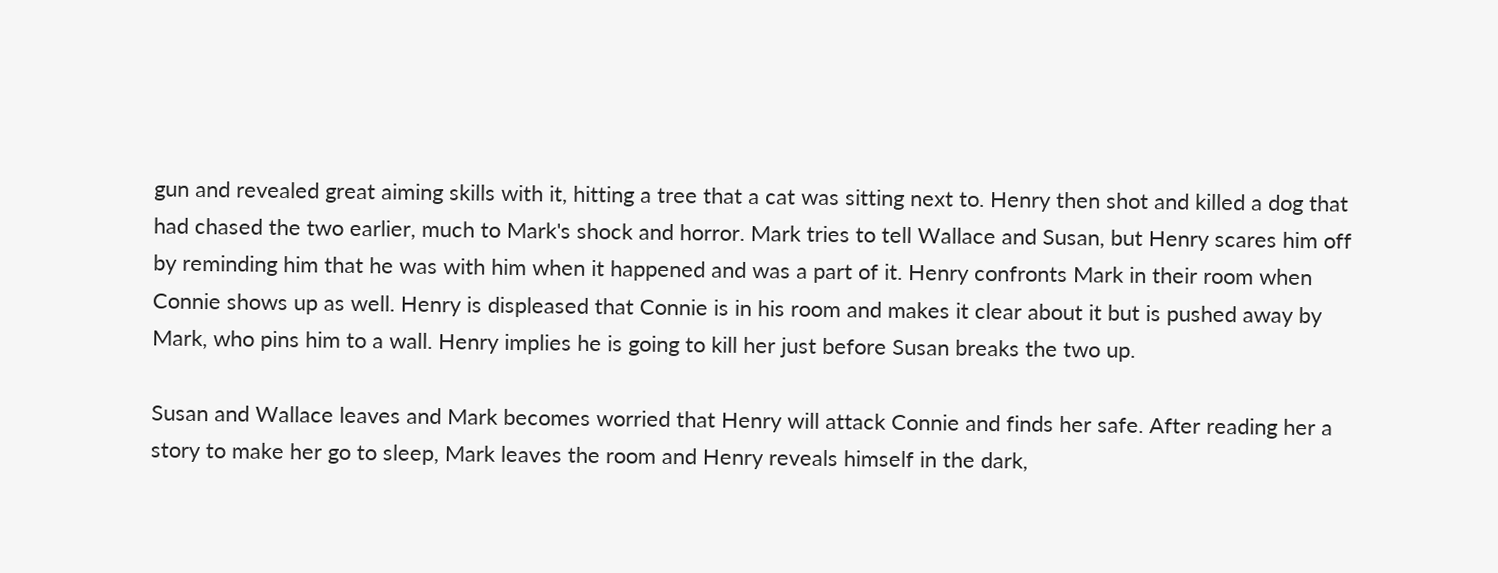gun and revealed great aiming skills with it, hitting a tree that a cat was sitting next to. Henry then shot and killed a dog that had chased the two earlier, much to Mark's shock and horror. Mark tries to tell Wallace and Susan, but Henry scares him off by reminding him that he was with him when it happened and was a part of it. Henry confronts Mark in their room when Connie shows up as well. Henry is displeased that Connie is in his room and makes it clear about it but is pushed away by Mark, who pins him to a wall. Henry implies he is going to kill her just before Susan breaks the two up.

Susan and Wallace leaves and Mark becomes worried that Henry will attack Connie and finds her safe. After reading her a story to make her go to sleep, Mark leaves the room and Henry reveals himself in the dark,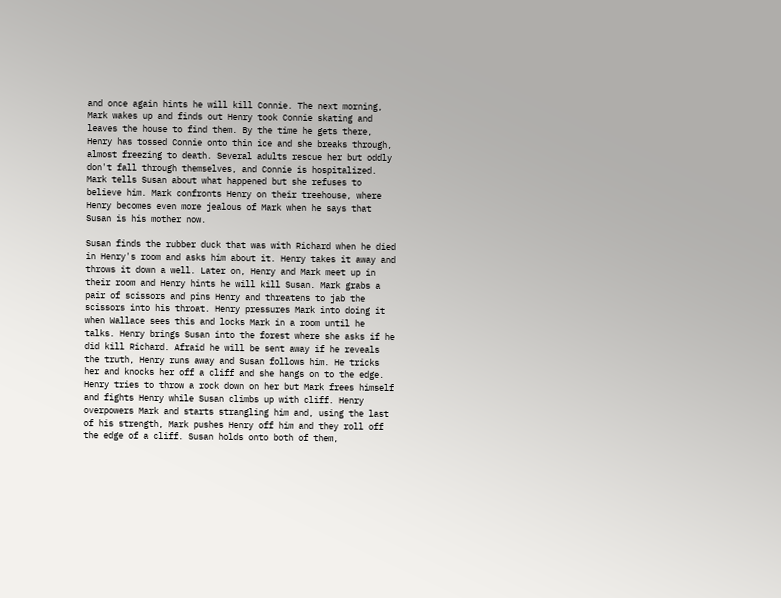and once again hints he will kill Connie. The next morning, Mark wakes up and finds out Henry took Connie skating and leaves the house to find them. By the time he gets there, Henry has tossed Connie onto thin ice and she breaks through, almost freezing to death. Several adults rescue her but oddly don't fall through themselves, and Connie is hospitalized. Mark tells Susan about what happened but she refuses to believe him. Mark confronts Henry on their treehouse, where Henry becomes even more jealous of Mark when he says that Susan is his mother now.

Susan finds the rubber duck that was with Richard when he died in Henry's room and asks him about it. Henry takes it away and throws it down a well. Later on, Henry and Mark meet up in their room and Henry hints he will kill Susan. Mark grabs a pair of scissors and pins Henry and threatens to jab the scissors into his throat. Henry pressures Mark into doing it when Wallace sees this and locks Mark in a room until he talks. Henry brings Susan into the forest where she asks if he did kill Richard. Afraid he will be sent away if he reveals the truth, Henry runs away and Susan follows him. He tricks her and knocks her off a cliff and she hangs on to the edge. Henry tries to throw a rock down on her but Mark frees himself and fights Henry while Susan climbs up with cliff. Henry overpowers Mark and starts strangling him and, using the last of his strength, Mark pushes Henry off him and they roll off the edge of a cliff. Susan holds onto both of them,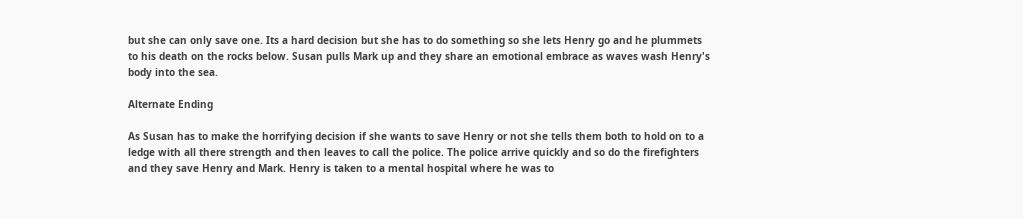but she can only save one. Its a hard decision but she has to do something so she lets Henry go and he plummets to his death on the rocks below. Susan pulls Mark up and they share an emotional embrace as waves wash Henry's body into the sea.

Alternate Ending

As Susan has to make the horrifying decision if she wants to save Henry or not she tells them both to hold on to a ledge with all there strength and then leaves to call the police. The police arrive quickly and so do the firefighters and they save Henry and Mark. Henry is taken to a mental hospital where he was to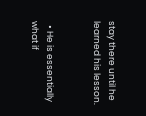stay there until he learned his lesson.


  • He is essentially what if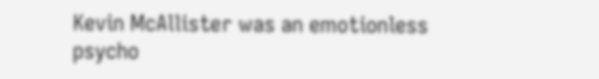Kevin McAllister was an emotionless psycho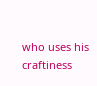who uses his craftiness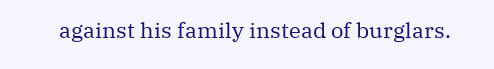against his family instead of burglars.